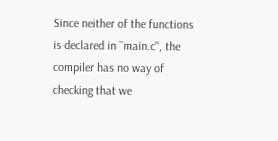Since neither of the functions is declared in ``main.c'', the compiler has no way of checking that we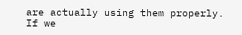are actually using them properly. If we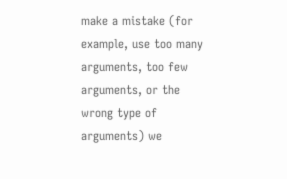make a mistake (for example, use too many arguments, too few arguments, or the wrong type of arguments) we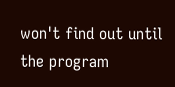won't find out until the program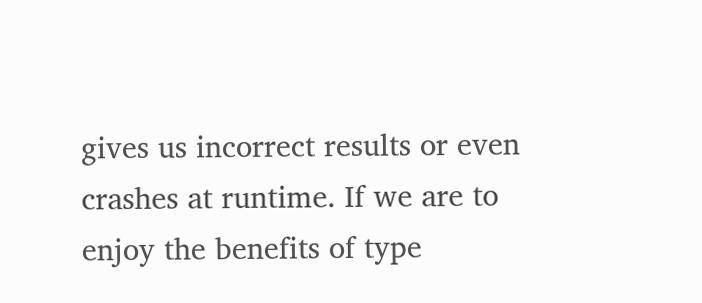gives us incorrect results or even crashes at runtime. If we are to enjoy the benefits of type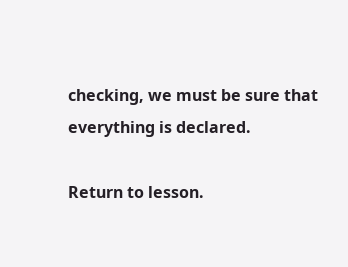checking, we must be sure that everything is declared.

Return to lesson.